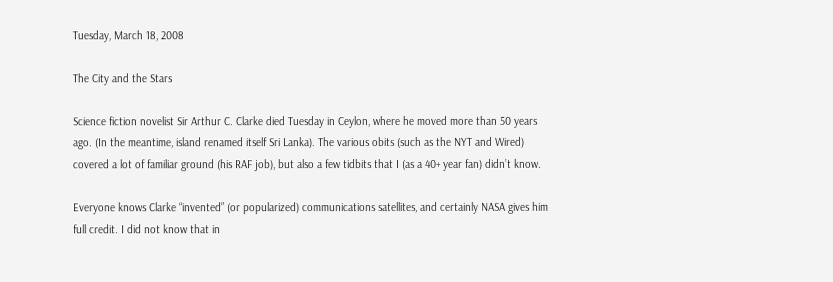Tuesday, March 18, 2008

The City and the Stars

Science fiction novelist Sir Arthur C. Clarke died Tuesday in Ceylon, where he moved more than 50 years ago. (In the meantime, island renamed itself Sri Lanka). The various obits (such as the NYT and Wired) covered a lot of familiar ground (his RAF job), but also a few tidbits that I (as a 40+ year fan) didn’t know.

Everyone knows Clarke “invented” (or popularized) communications satellites, and certainly NASA gives him full credit. I did not know that in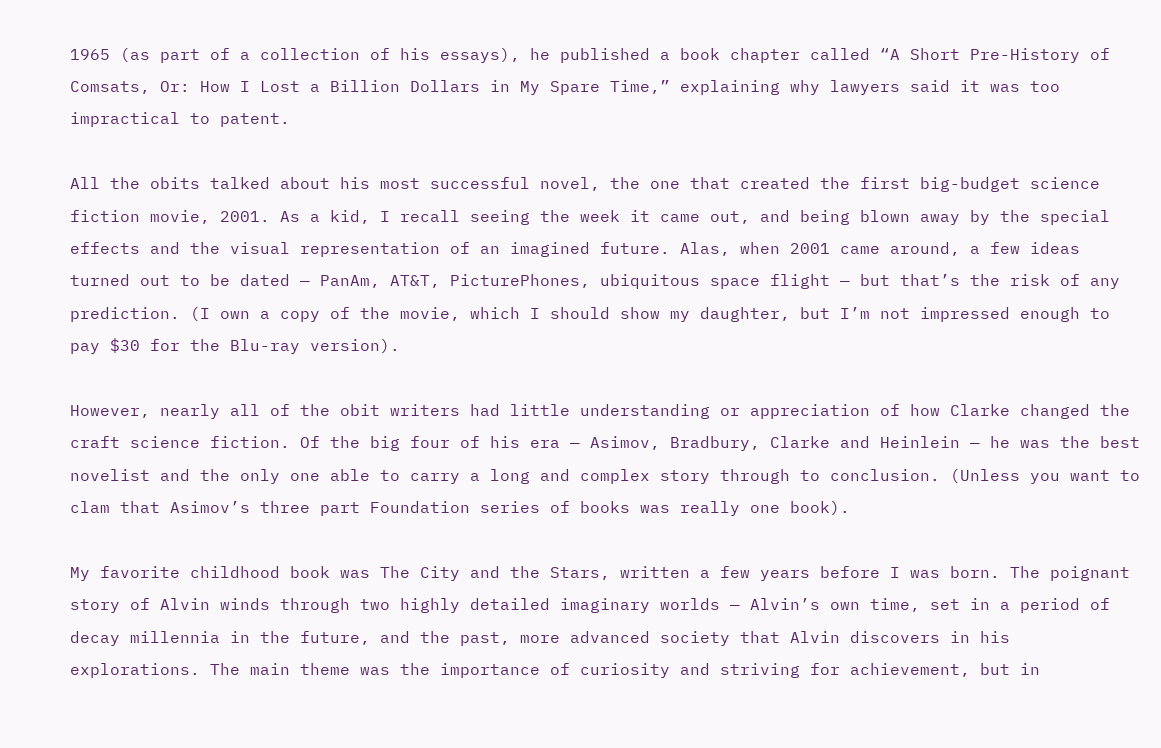1965 (as part of a collection of his essays), he published a book chapter called “A Short Pre-History of Comsats, Or: How I Lost a Billion Dollars in My Spare Time,” explaining why lawyers said it was too impractical to patent.

All the obits talked about his most successful novel, the one that created the first big-budget science fiction movie, 2001. As a kid, I recall seeing the week it came out, and being blown away by the special effects and the visual representation of an imagined future. Alas, when 2001 came around, a few ideas turned out to be dated — PanAm, AT&T, PicturePhones, ubiquitous space flight — but that’s the risk of any prediction. (I own a copy of the movie, which I should show my daughter, but I’m not impressed enough to pay $30 for the Blu-ray version).

However, nearly all of the obit writers had little understanding or appreciation of how Clarke changed the craft science fiction. Of the big four of his era — Asimov, Bradbury, Clarke and Heinlein — he was the best novelist and the only one able to carry a long and complex story through to conclusion. (Unless you want to clam that Asimov’s three part Foundation series of books was really one book).

My favorite childhood book was The City and the Stars, written a few years before I was born. The poignant story of Alvin winds through two highly detailed imaginary worlds — Alvin’s own time, set in a period of decay millennia in the future, and the past, more advanced society that Alvin discovers in his explorations. The main theme was the importance of curiosity and striving for achievement, but in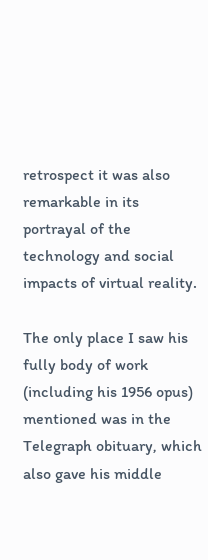retrospect it was also remarkable in its portrayal of the technology and social impacts of virtual reality.

The only place I saw his fully body of work (including his 1956 opus) mentioned was in the Telegraph obituary, which also gave his middle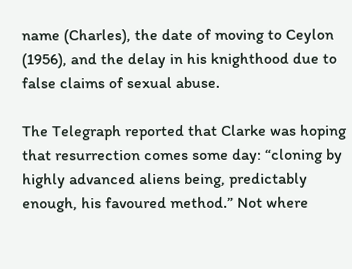name (Charles), the date of moving to Ceylon (1956), and the delay in his knighthood due to false claims of sexual abuse.

The Telegraph reported that Clarke was hoping that resurrection comes some day: “cloning by highly advanced aliens being, predictably enough, his favoured method.” Not where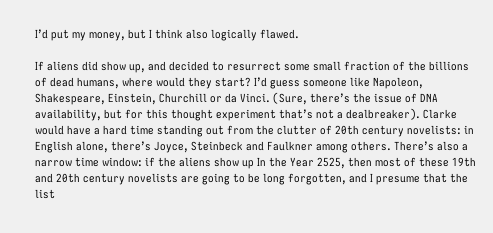I’d put my money, but I think also logically flawed.

If aliens did show up, and decided to resurrect some small fraction of the billions of dead humans, where would they start? I’d guess someone like Napoleon, Shakespeare, Einstein, Churchill or da Vinci. (Sure, there’s the issue of DNA availability, but for this thought experiment that’s not a dealbreaker). Clarke would have a hard time standing out from the clutter of 20th century novelists: in English alone, there’s Joyce, Steinbeck and Faulkner among others. There’s also a narrow time window: if the aliens show up In the Year 2525, then most of these 19th and 20th century novelists are going to be long forgotten, and I presume that the list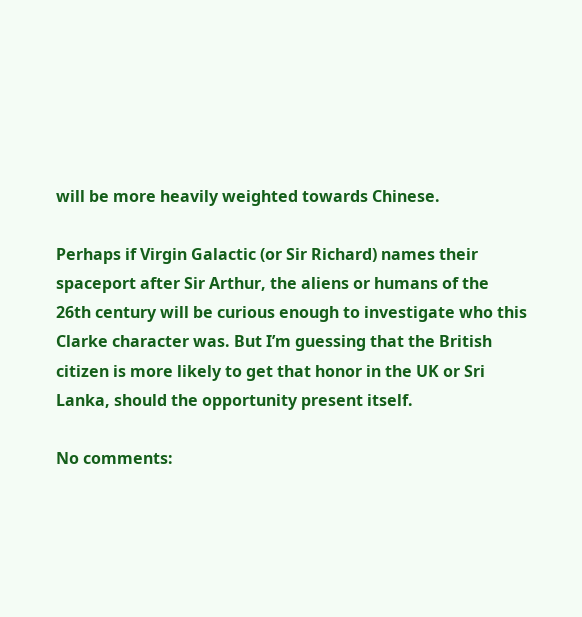will be more heavily weighted towards Chinese.

Perhaps if Virgin Galactic (or Sir Richard) names their spaceport after Sir Arthur, the aliens or humans of the 26th century will be curious enough to investigate who this Clarke character was. But I’m guessing that the British citizen is more likely to get that honor in the UK or Sri Lanka, should the opportunity present itself.

No comments: